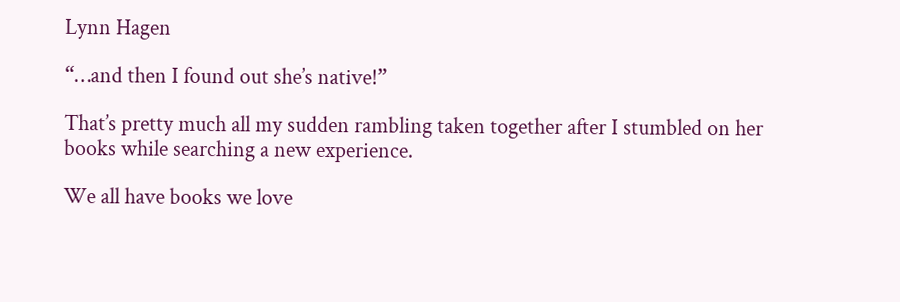Lynn Hagen

“…and then I found out she’s native!”

That’s pretty much all my sudden rambling taken together after I stumbled on her books while searching a new experience.

We all have books we love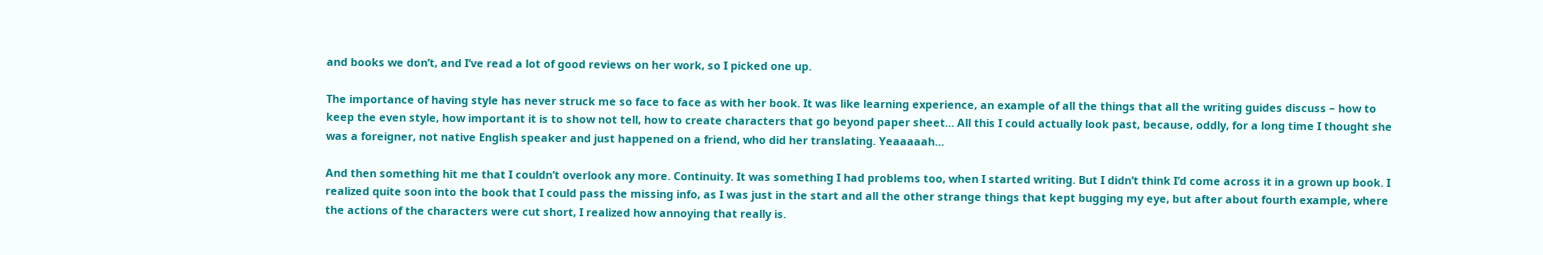and books we don’t, and I’ve read a lot of good reviews on her work, so I picked one up.

The importance of having style has never struck me so face to face as with her book. It was like learning experience, an example of all the things that all the writing guides discuss – how to keep the even style, how important it is to show not tell, how to create characters that go beyond paper sheet… All this I could actually look past, because, oddly, for a long time I thought she was a foreigner, not native English speaker and just happened on a friend, who did her translating. Yeaaaaah…

And then something hit me that I couldn’t overlook any more. Continuity. It was something I had problems too, when I started writing. But I didn’t think I’d come across it in a grown up book. I realized quite soon into the book that I could pass the missing info, as I was just in the start and all the other strange things that kept bugging my eye, but after about fourth example, where the actions of the characters were cut short, I realized how annoying that really is.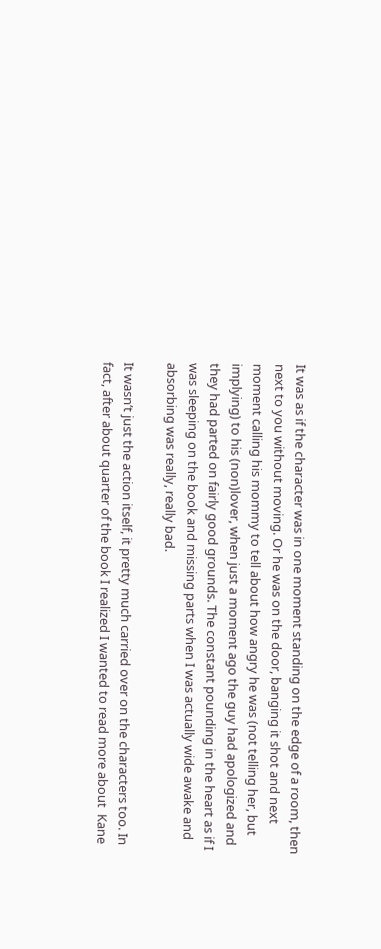It was as if the character was in one moment standing on the edge of a room, then next to you without moving. Or he was on the door, banging it shot and next moment calling his mommy to tell about how angry he was (not telling her, but implying) to his (non)lover, when just a moment ago the guy had apologized and they had parted on fairly good grounds. The constant pounding in the heart as if I was sleeping on the book and missing parts when I was actually wide awake and absorbing was really, really bad.

It wasn’t just the action itself, it pretty much carried over on the characters too. In fact, after about quarter of the book I realized I wanted to read more about  Kane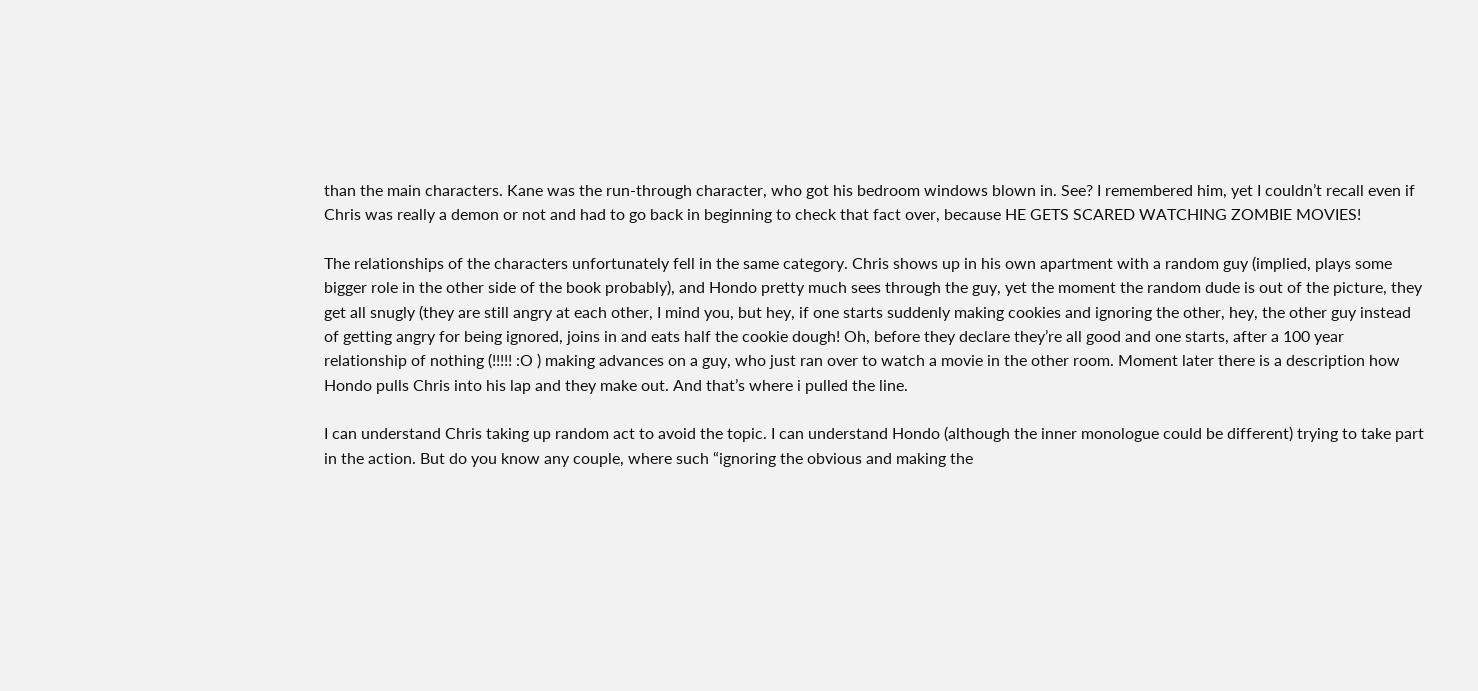than the main characters. Kane was the run-through character, who got his bedroom windows blown in. See? I remembered him, yet I couldn’t recall even if Chris was really a demon or not and had to go back in beginning to check that fact over, because HE GETS SCARED WATCHING ZOMBIE MOVIES!

The relationships of the characters unfortunately fell in the same category. Chris shows up in his own apartment with a random guy (implied, plays some bigger role in the other side of the book probably), and Hondo pretty much sees through the guy, yet the moment the random dude is out of the picture, they get all snugly (they are still angry at each other, I mind you, but hey, if one starts suddenly making cookies and ignoring the other, hey, the other guy instead of getting angry for being ignored, joins in and eats half the cookie dough! Oh, before they declare they’re all good and one starts, after a 100 year relationship of nothing (!!!!! :O ) making advances on a guy, who just ran over to watch a movie in the other room. Moment later there is a description how Hondo pulls Chris into his lap and they make out. And that’s where i pulled the line.

I can understand Chris taking up random act to avoid the topic. I can understand Hondo (although the inner monologue could be different) trying to take part in the action. But do you know any couple, where such “ignoring the obvious and making the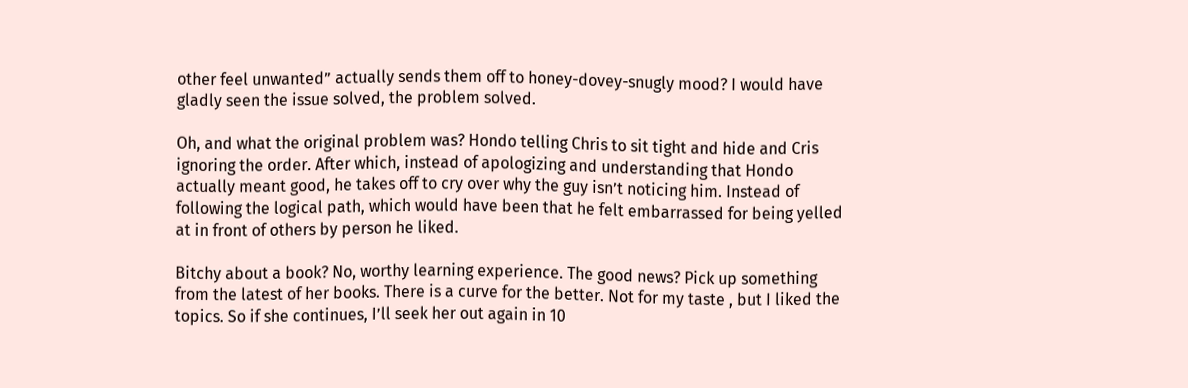other feel unwanted” actually sends them off to honey-dovey-snugly mood? I would have gladly seen the issue solved, the problem solved.

Oh, and what the original problem was? Hondo telling Chris to sit tight and hide and Cris ignoring the order. After which, instead of apologizing and understanding that Hondo actually meant good, he takes off to cry over why the guy isn’t noticing him. Instead of following the logical path, which would have been that he felt embarrassed for being yelled at in front of others by person he liked.

Bitchy about a book? No, worthy learning experience. The good news? Pick up something from the latest of her books. There is a curve for the better. Not for my taste , but I liked the topics. So if she continues, I’ll seek her out again in 10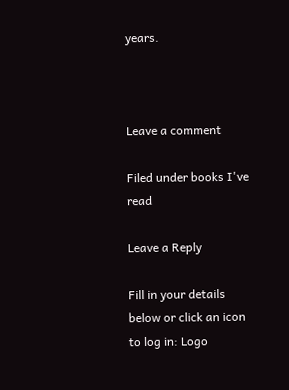years.



Leave a comment

Filed under books I've read

Leave a Reply

Fill in your details below or click an icon to log in: Logo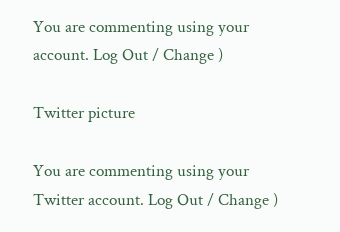You are commenting using your account. Log Out / Change )

Twitter picture

You are commenting using your Twitter account. Log Out / Change )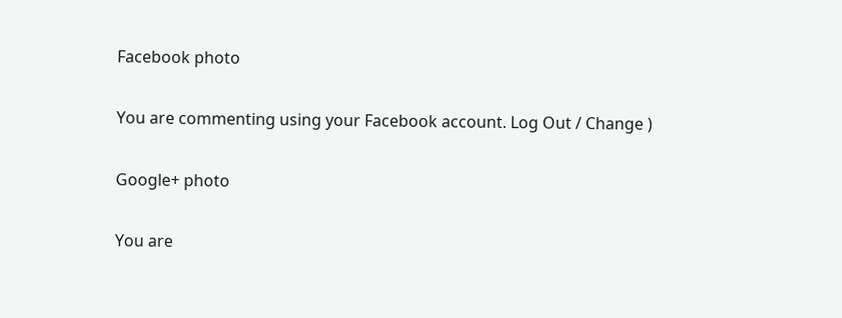Facebook photo

You are commenting using your Facebook account. Log Out / Change )

Google+ photo

You are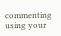commenting using your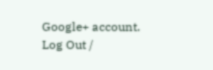Google+ account. Log Out /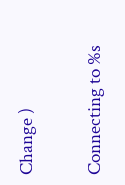Change )

Connecting to %s